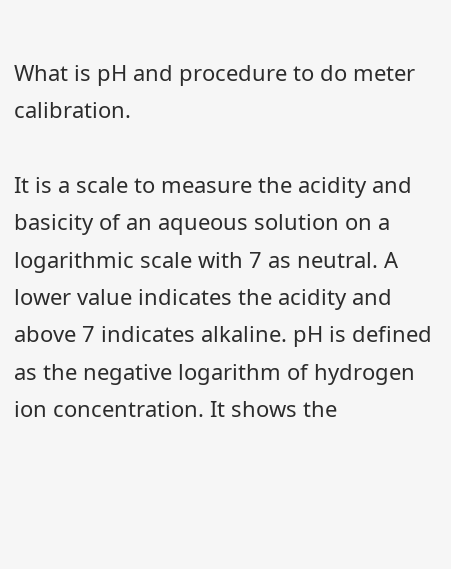What is pH and procedure to do meter calibration.

It is a scale to measure the acidity and basicity of an aqueous solution on a logarithmic scale with 7 as neutral. A lower value indicates the acidity and above 7 indicates alkaline. pH is defined as the negative logarithm of hydrogen ion concentration. It shows the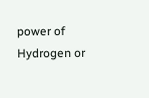power of Hydrogen or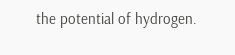the potential of hydrogen.